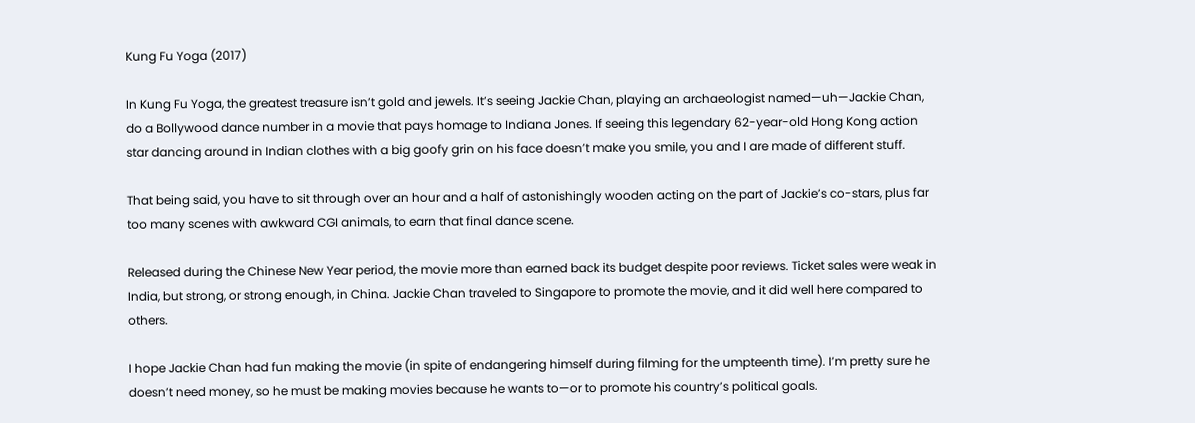Kung Fu Yoga (2017)

In Kung Fu Yoga, the greatest treasure isn’t gold and jewels. It’s seeing Jackie Chan, playing an archaeologist named—uh—Jackie Chan, do a Bollywood dance number in a movie that pays homage to Indiana Jones. If seeing this legendary 62-year-old Hong Kong action star dancing around in Indian clothes with a big goofy grin on his face doesn’t make you smile, you and I are made of different stuff.

That being said, you have to sit through over an hour and a half of astonishingly wooden acting on the part of Jackie’s co-stars, plus far too many scenes with awkward CGI animals, to earn that final dance scene.

Released during the Chinese New Year period, the movie more than earned back its budget despite poor reviews. Ticket sales were weak in India, but strong, or strong enough, in China. Jackie Chan traveled to Singapore to promote the movie, and it did well here compared to others.

I hope Jackie Chan had fun making the movie (in spite of endangering himself during filming for the umpteenth time). I’m pretty sure he doesn’t need money, so he must be making movies because he wants to—or to promote his country’s political goals.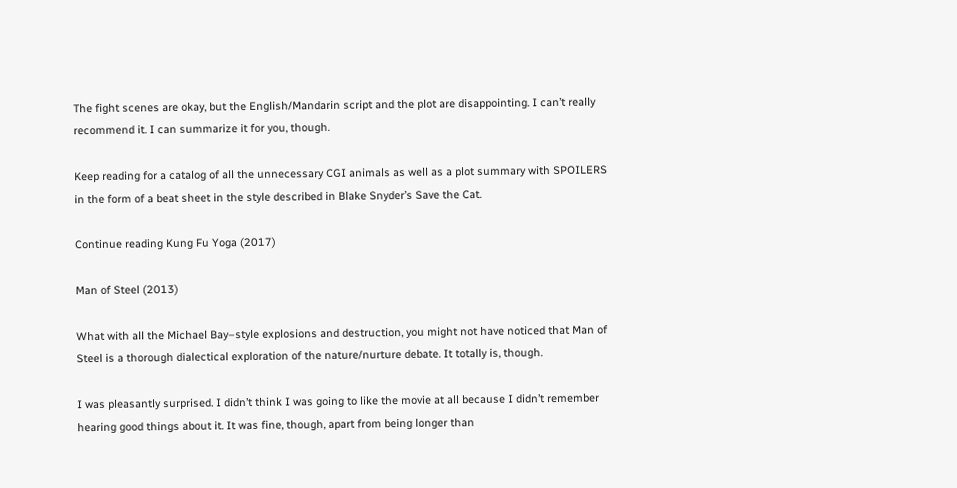The fight scenes are okay, but the English/Mandarin script and the plot are disappointing. I can’t really recommend it. I can summarize it for you, though.

Keep reading for a catalog of all the unnecessary CGI animals as well as a plot summary with SPOILERS in the form of a beat sheet in the style described in Blake Snyder’s Save the Cat.

Continue reading Kung Fu Yoga (2017)

Man of Steel (2013)

What with all the Michael Bay–style explosions and destruction, you might not have noticed that Man of Steel is a thorough dialectical exploration of the nature/nurture debate. It totally is, though.

I was pleasantly surprised. I didn’t think I was going to like the movie at all because I didn’t remember hearing good things about it. It was fine, though, apart from being longer than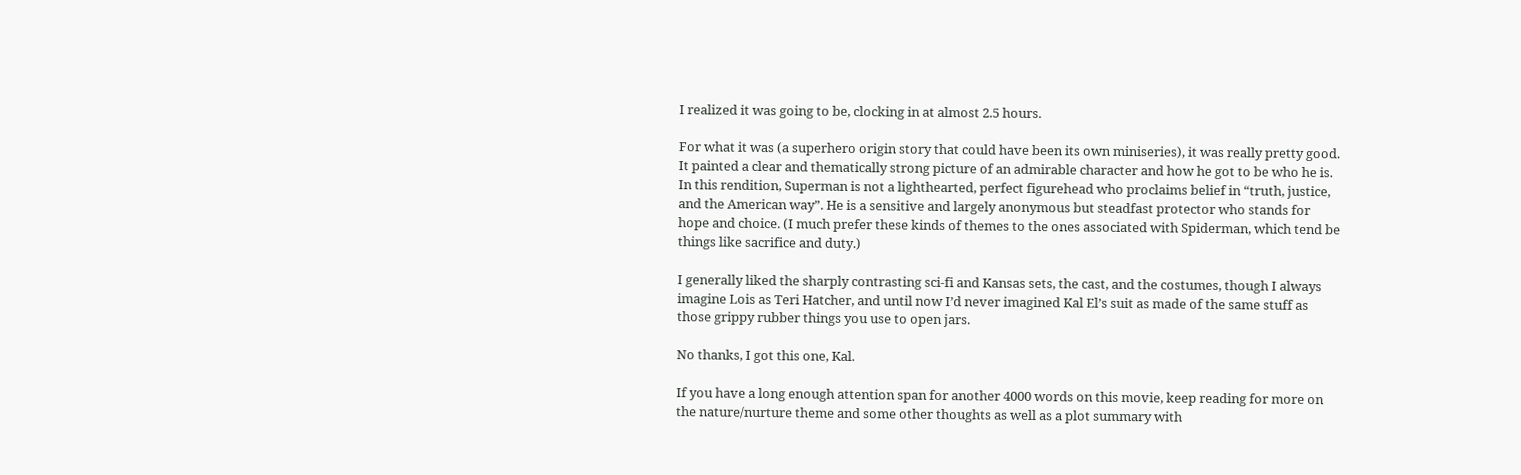I realized it was going to be, clocking in at almost 2.5 hours.

For what it was (a superhero origin story that could have been its own miniseries), it was really pretty good. It painted a clear and thematically strong picture of an admirable character and how he got to be who he is. In this rendition, Superman is not a lighthearted, perfect figurehead who proclaims belief in “truth, justice, and the American way”. He is a sensitive and largely anonymous but steadfast protector who stands for hope and choice. (I much prefer these kinds of themes to the ones associated with Spiderman, which tend be things like sacrifice and duty.)

I generally liked the sharply contrasting sci-fi and Kansas sets, the cast, and the costumes, though I always imagine Lois as Teri Hatcher, and until now I’d never imagined Kal El’s suit as made of the same stuff as those grippy rubber things you use to open jars.

No thanks, I got this one, Kal.

If you have a long enough attention span for another 4000 words on this movie, keep reading for more on the nature/nurture theme and some other thoughts as well as a plot summary with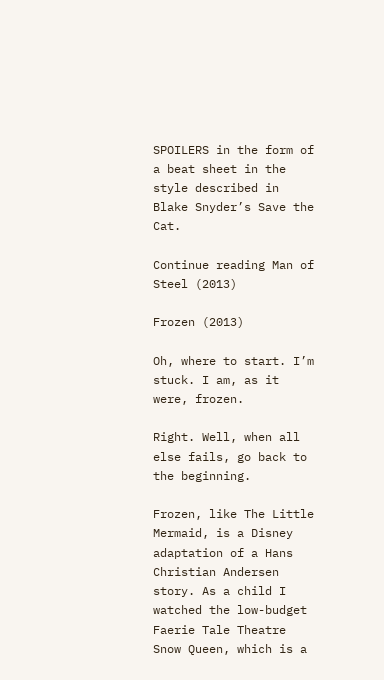SPOILERS in the form of a beat sheet in the style described in Blake Snyder’s Save the Cat.

Continue reading Man of Steel (2013)

Frozen (2013)

Oh, where to start. I’m stuck. I am, as it were, frozen.

Right. Well, when all else fails, go back to the beginning.

Frozen, like The Little Mermaid, is a Disney adaptation of a Hans Christian Andersen story. As a child I watched the low-budget Faerie Tale Theatre Snow Queen, which is a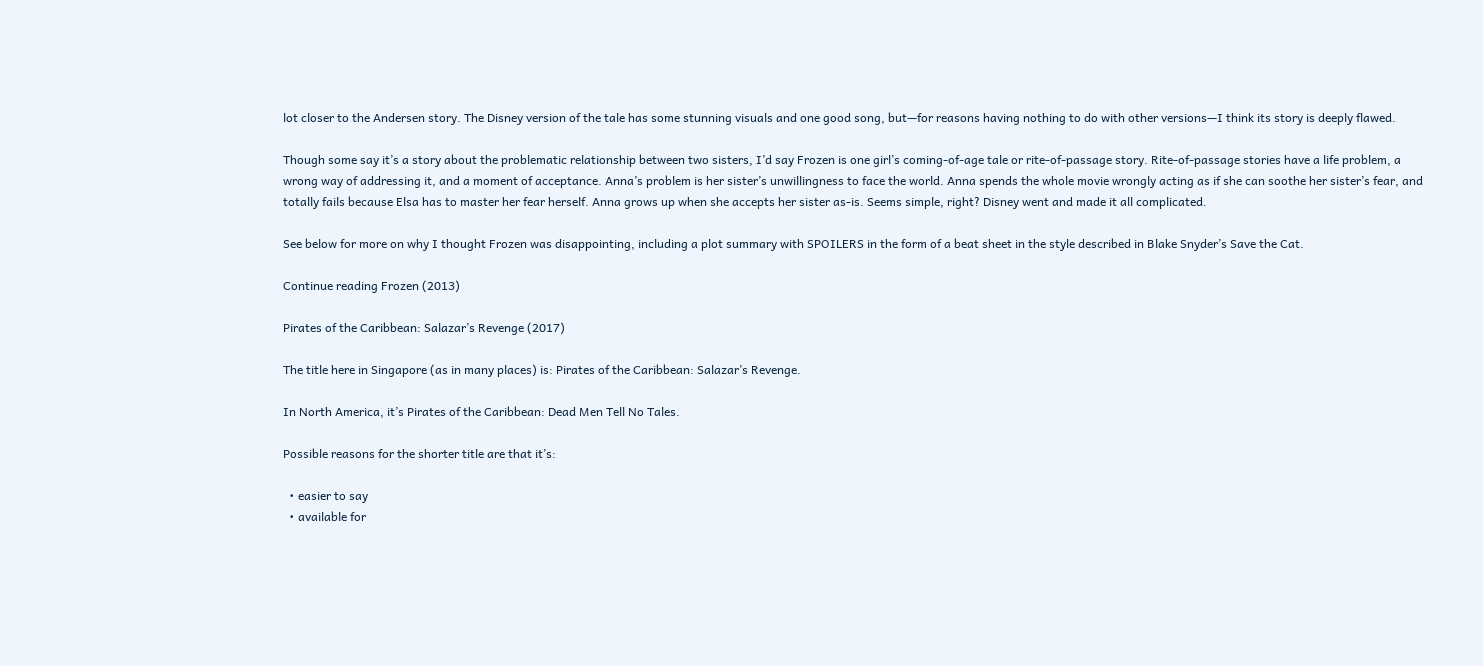lot closer to the Andersen story. The Disney version of the tale has some stunning visuals and one good song, but—for reasons having nothing to do with other versions—I think its story is deeply flawed.

Though some say it’s a story about the problematic relationship between two sisters, I’d say Frozen is one girl’s coming-of-age tale or rite-of-passage story. Rite-of-passage stories have a life problem, a wrong way of addressing it, and a moment of acceptance. Anna’s problem is her sister’s unwillingness to face the world. Anna spends the whole movie wrongly acting as if she can soothe her sister’s fear, and totally fails because Elsa has to master her fear herself. Anna grows up when she accepts her sister as-is. Seems simple, right? Disney went and made it all complicated.

See below for more on why I thought Frozen was disappointing, including a plot summary with SPOILERS in the form of a beat sheet in the style described in Blake Snyder’s Save the Cat.

Continue reading Frozen (2013)

Pirates of the Caribbean: Salazar’s Revenge (2017)

The title here in Singapore (as in many places) is: Pirates of the Caribbean: Salazar’s Revenge.

In North America, it’s Pirates of the Caribbean: Dead Men Tell No Tales.

Possible reasons for the shorter title are that it’s:

  • easier to say
  • available for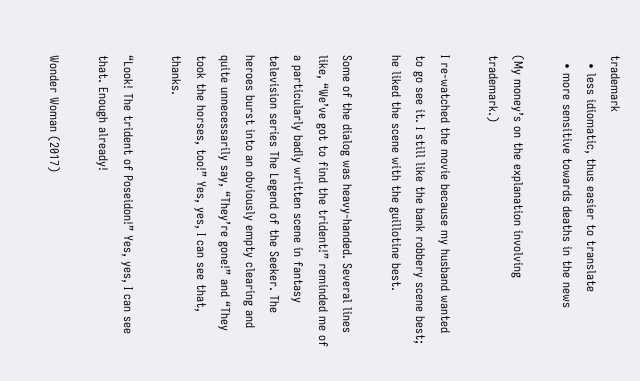trademark
  • less idiomatic, thus easier to translate
  • more sensitive towards deaths in the news

(My money’s on the explanation involving trademark.)

I re-watched the movie because my husband wanted to go see it. I still like the bank robbery scene best; he liked the scene with the guillotine best.

Some of the dialog was heavy-handed. Several lines like, “We’ve got to find the trident!” reminded me of a particularly badly written scene in fantasy television series The Legend of the Seeker. The heroes burst into an obviously empty clearing and quite unnecessarily say, “They’re gone!” and “They took the horses, too!” Yes, yes, I can see that, thanks.

“Look! The trident of Poseidon!” Yes, yes, I can see that. Enough already!

Wonder Woman (2017)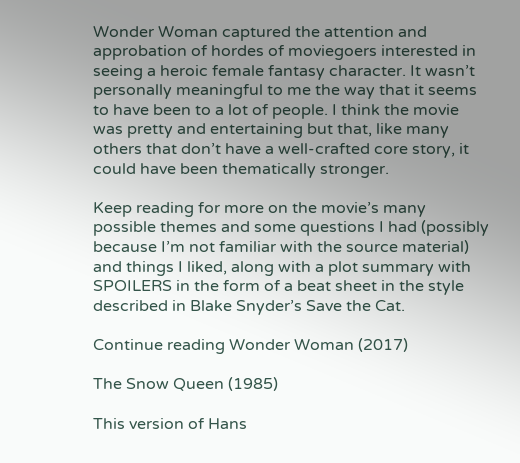Wonder Woman captured the attention and approbation of hordes of moviegoers interested in seeing a heroic female fantasy character. It wasn’t personally meaningful to me the way that it seems to have been to a lot of people. I think the movie was pretty and entertaining but that, like many others that don’t have a well-crafted core story, it could have been thematically stronger.

Keep reading for more on the movie’s many possible themes and some questions I had (possibly because I’m not familiar with the source material) and things I liked, along with a plot summary with SPOILERS in the form of a beat sheet in the style described in Blake Snyder’s Save the Cat.

Continue reading Wonder Woman (2017)

The Snow Queen (1985)

This version of Hans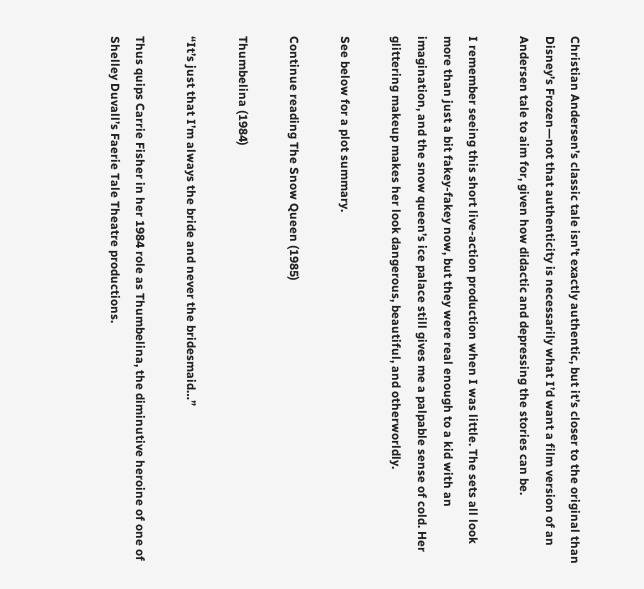Christian Andersen’s classic tale isn’t exactly authentic, but it’s closer to the original than Disney’s Frozen—not that authenticity is necessarily what I’d want a film version of an Andersen tale to aim for, given how didactic and depressing the stories can be.

I remember seeing this short live-action production when I was little. The sets all look more than just a bit fakey-fakey now, but they were real enough to a kid with an imagination, and the snow queen’s ice palace still gives me a palpable sense of cold. Her glittering makeup makes her look dangerous, beautiful, and otherworldly.

See below for a plot summary.

Continue reading The Snow Queen (1985)

Thumbelina (1984)

“It’s just that I’m always the bride and never the bridesmaid…”

Thus quips Carrie Fisher in her 1984 role as Thumbelina, the diminutive heroine of one of Shelley Duvall’s Faerie Tale Theatre productions.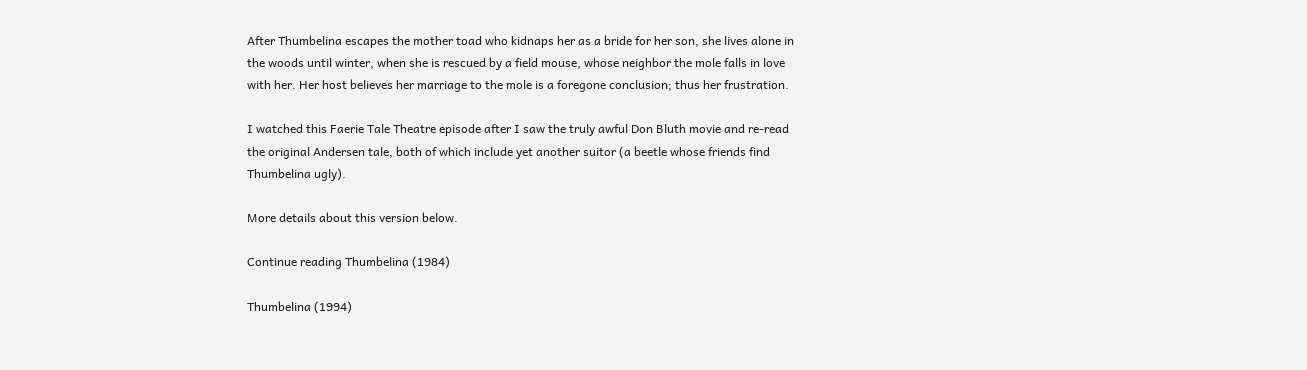After Thumbelina escapes the mother toad who kidnaps her as a bride for her son, she lives alone in the woods until winter, when she is rescued by a field mouse, whose neighbor the mole falls in love with her. Her host believes her marriage to the mole is a foregone conclusion; thus her frustration.

I watched this Faerie Tale Theatre episode after I saw the truly awful Don Bluth movie and re-read the original Andersen tale, both of which include yet another suitor (a beetle whose friends find Thumbelina ugly).

More details about this version below.

Continue reading Thumbelina (1984)

Thumbelina (1994)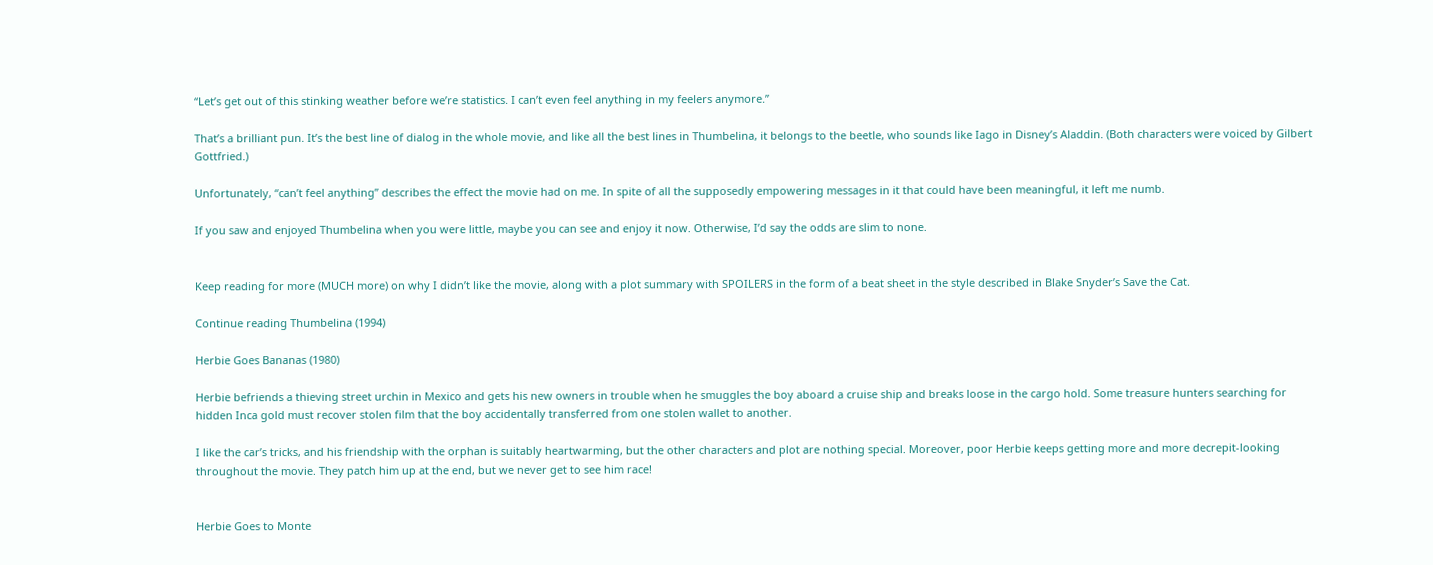“Let’s get out of this stinking weather before we’re statistics. I can’t even feel anything in my feelers anymore.”

That’s a brilliant pun. It’s the best line of dialog in the whole movie, and like all the best lines in Thumbelina, it belongs to the beetle, who sounds like Iago in Disney’s Aladdin. (Both characters were voiced by Gilbert Gottfried.)

Unfortunately, “can’t feel anything” describes the effect the movie had on me. In spite of all the supposedly empowering messages in it that could have been meaningful, it left me numb.

If you saw and enjoyed Thumbelina when you were little, maybe you can see and enjoy it now. Otherwise, I’d say the odds are slim to none.


Keep reading for more (MUCH more) on why I didn’t like the movie, along with a plot summary with SPOILERS in the form of a beat sheet in the style described in Blake Snyder’s Save the Cat.

Continue reading Thumbelina (1994)

Herbie Goes Bananas (1980)

Herbie befriends a thieving street urchin in Mexico and gets his new owners in trouble when he smuggles the boy aboard a cruise ship and breaks loose in the cargo hold. Some treasure hunters searching for hidden Inca gold must recover stolen film that the boy accidentally transferred from one stolen wallet to another.

I like the car’s tricks, and his friendship with the orphan is suitably heartwarming, but the other characters and plot are nothing special. Moreover, poor Herbie keeps getting more and more decrepit-looking throughout the movie. They patch him up at the end, but we never get to see him race!


Herbie Goes to Monte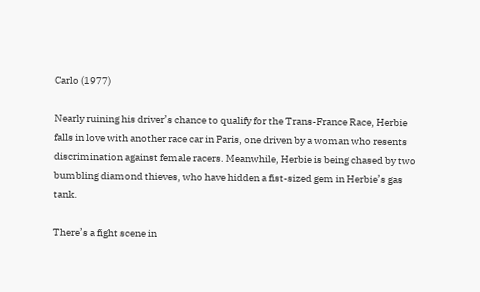Carlo (1977)

Nearly ruining his driver’s chance to qualify for the Trans-France Race, Herbie falls in love with another race car in Paris, one driven by a woman who resents discrimination against female racers. Meanwhile, Herbie is being chased by two bumbling diamond thieves, who have hidden a fist-sized gem in Herbie’s gas tank.

There’s a fight scene in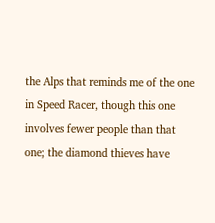the Alps that reminds me of the one in Speed Racer, though this one involves fewer people than that one; the diamond thieves have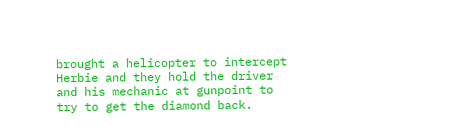brought a helicopter to intercept Herbie and they hold the driver and his mechanic at gunpoint to try to get the diamond back.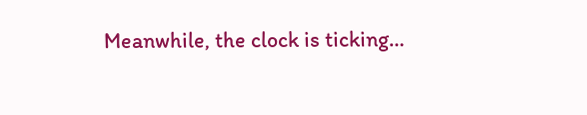Meanwhile, the clock is ticking…